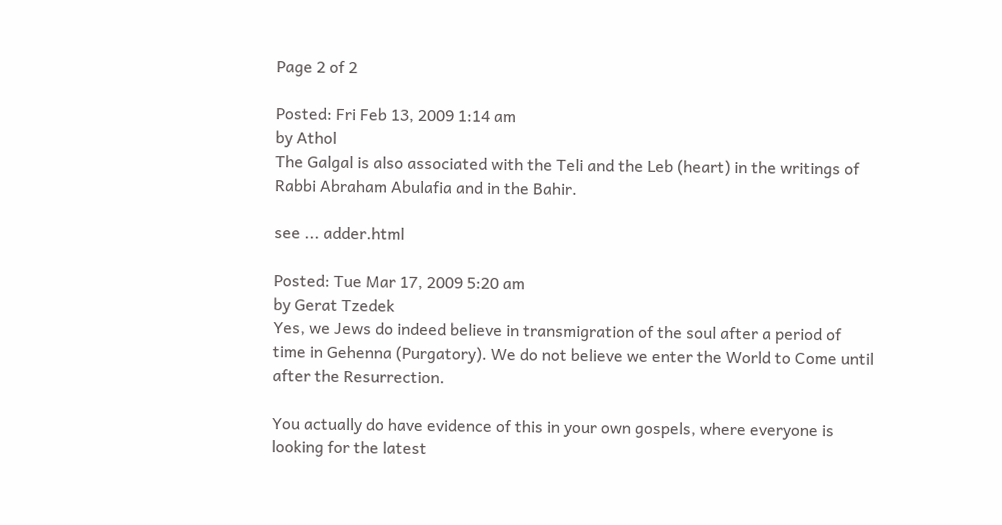Page 2 of 2

Posted: Fri Feb 13, 2009 1:14 am
by Athol
The Galgal is also associated with the Teli and the Leb (heart) in the writings of Rabbi Abraham Abulafia and in the Bahir.

see ... adder.html

Posted: Tue Mar 17, 2009 5:20 am
by Gerat Tzedek
Yes, we Jews do indeed believe in transmigration of the soul after a period of time in Gehenna (Purgatory). We do not believe we enter the World to Come until after the Resurrection.

You actually do have evidence of this in your own gospels, where everyone is looking for the latest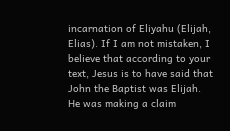incarnation of Eliyahu (Elijah, Elias). If I am not mistaken, I believe that according to your text, Jesus is to have said that John the Baptist was Elijah. He was making a claim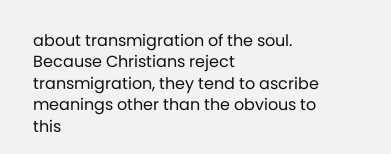about transmigration of the soul. Because Christians reject transmigration, they tend to ascribe meanings other than the obvious to this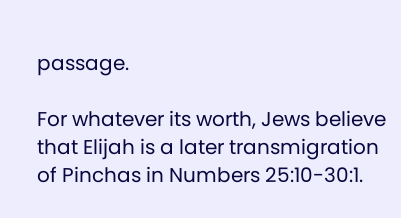passage.

For whatever its worth, Jews believe that Elijah is a later transmigration of Pinchas in Numbers 25:10-30:1.